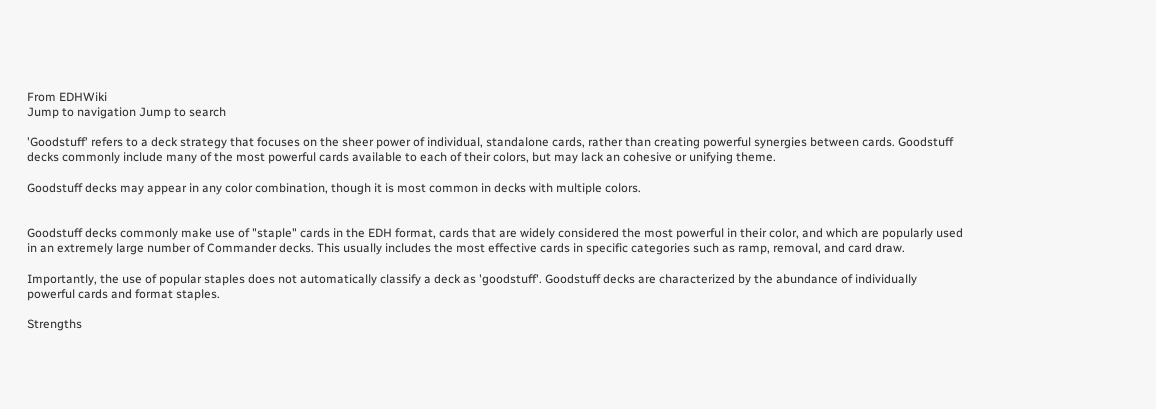From EDHWiki
Jump to navigation Jump to search

'Goodstuff' refers to a deck strategy that focuses on the sheer power of individual, standalone cards, rather than creating powerful synergies between cards. Goodstuff decks commonly include many of the most powerful cards available to each of their colors, but may lack an cohesive or unifying theme.

Goodstuff decks may appear in any color combination, though it is most common in decks with multiple colors.


Goodstuff decks commonly make use of "staple" cards in the EDH format, cards that are widely considered the most powerful in their color, and which are popularly used in an extremely large number of Commander decks. This usually includes the most effective cards in specific categories such as ramp, removal, and card draw.

Importantly, the use of popular staples does not automatically classify a deck as 'goodstuff'. Goodstuff decks are characterized by the abundance of individually powerful cards and format staples.

Strengths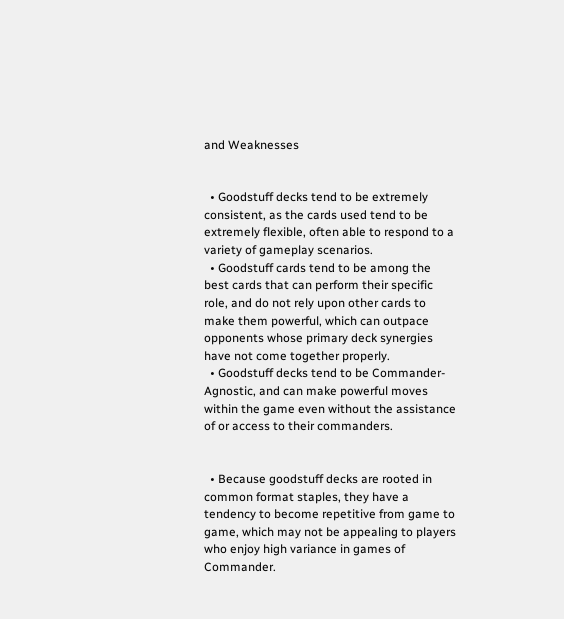and Weaknesses


  • Goodstuff decks tend to be extremely consistent, as the cards used tend to be extremely flexible, often able to respond to a variety of gameplay scenarios.
  • Goodstuff cards tend to be among the best cards that can perform their specific role, and do not rely upon other cards to make them powerful, which can outpace opponents whose primary deck synergies have not come together properly.
  • Goodstuff decks tend to be Commander-Agnostic, and can make powerful moves within the game even without the assistance of or access to their commanders.


  • Because goodstuff decks are rooted in common format staples, they have a tendency to become repetitive from game to game, which may not be appealing to players who enjoy high variance in games of Commander.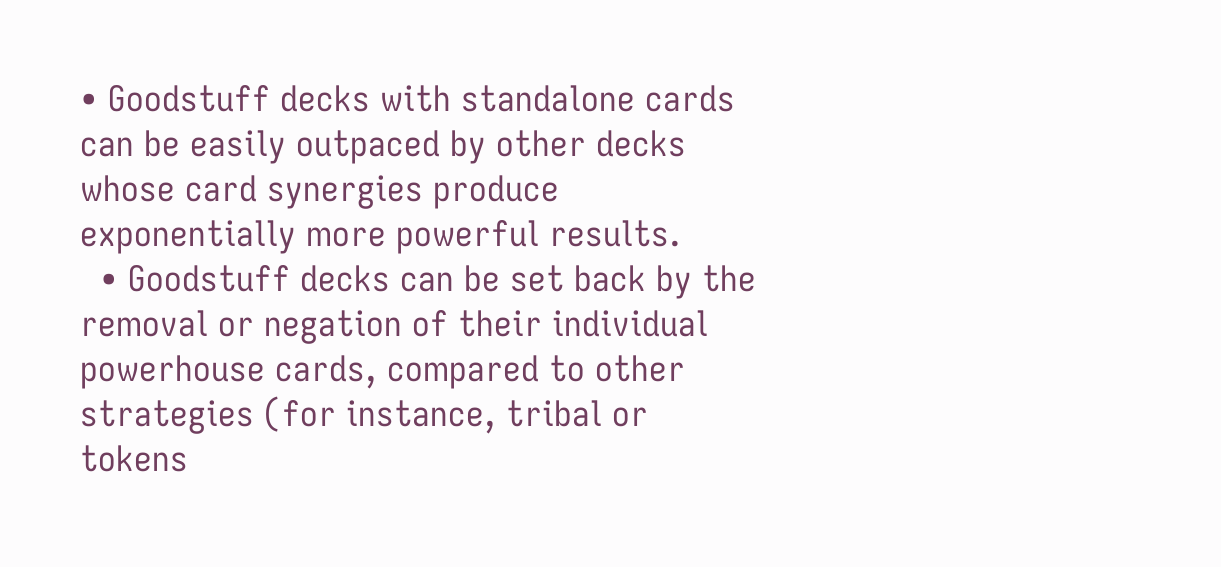• Goodstuff decks with standalone cards can be easily outpaced by other decks whose card synergies produce exponentially more powerful results.
  • Goodstuff decks can be set back by the removal or negation of their individual powerhouse cards, compared to other strategies (for instance, tribal or tokens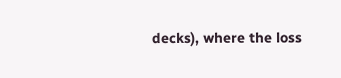decks), where the loss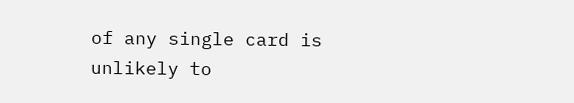of any single card is unlikely to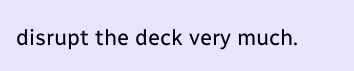disrupt the deck very much.